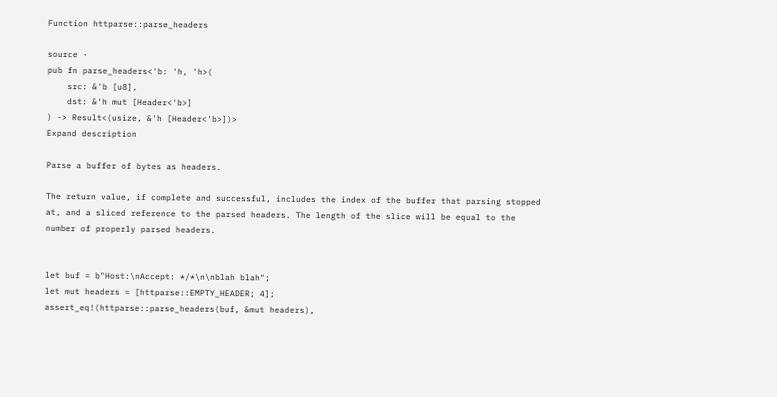Function httparse::parse_headers

source ·
pub fn parse_headers<'b: 'h, 'h>(
    src: &'b [u8],
    dst: &'h mut [Header<'b>]
) -> Result<(usize, &'h [Header<'b>])>
Expand description

Parse a buffer of bytes as headers.

The return value, if complete and successful, includes the index of the buffer that parsing stopped at, and a sliced reference to the parsed headers. The length of the slice will be equal to the number of properly parsed headers.


let buf = b"Host:\nAccept: */*\n\nblah blah";
let mut headers = [httparse::EMPTY_HEADER; 4];
assert_eq!(httparse::parse_headers(buf, &mut headers),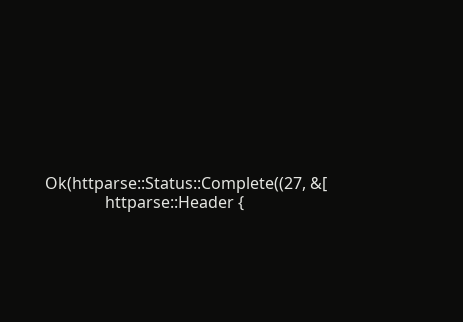Ok(httparse::Status::Complete((27, &[
               httparse::Header {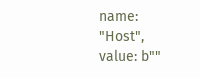name: "Host", value: b""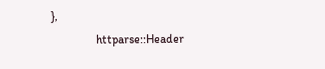},
               httparse::Header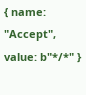{ name: "Accept", value: b"*/*" }